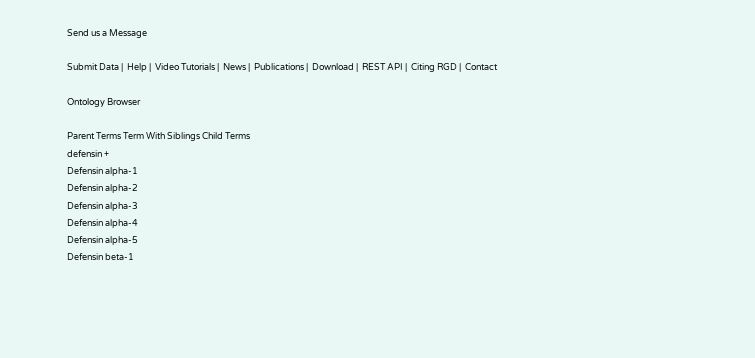Send us a Message

Submit Data |  Help |  Video Tutorials |  News |  Publications |  Download |  REST API |  Citing RGD |  Contact

Ontology Browser

Parent Terms Term With Siblings Child Terms
defensin +
Defensin alpha-1
Defensin alpha-2
Defensin alpha-3
Defensin alpha-4
Defensin alpha-5
Defensin beta-1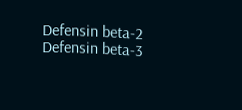Defensin beta-2
Defensin beta-3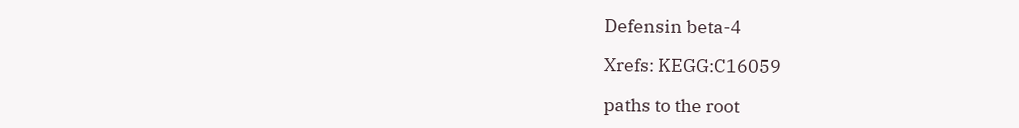Defensin beta-4

Xrefs: KEGG:C16059

paths to the root